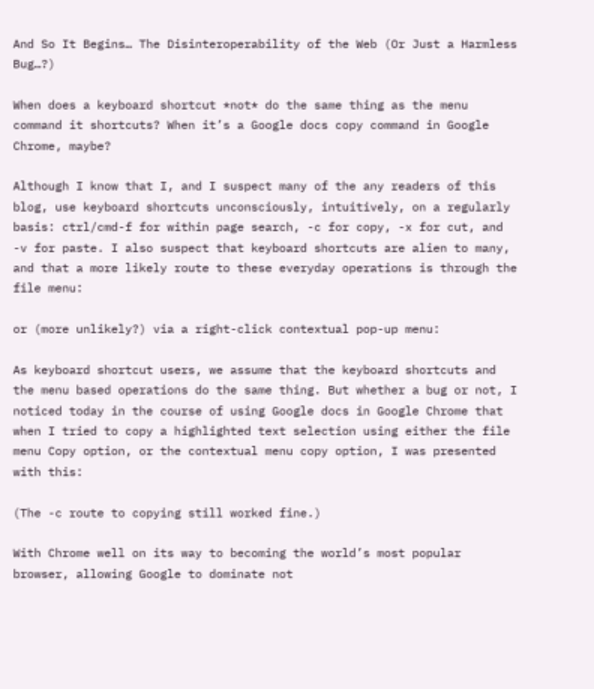And So It Begins… The Disinteroperability of the Web (Or Just a Harmless Bug…?)

When does a keyboard shortcut *not* do the same thing as the menu command it shortcuts? When it’s a Google docs copy command in Google Chrome, maybe?

Although I know that I, and I suspect many of the any readers of this blog, use keyboard shortcuts unconsciously, intuitively, on a regularly basis: ctrl/cmd-f for within page search, -c for copy, -x for cut, and -v for paste. I also suspect that keyboard shortcuts are alien to many, and that a more likely route to these everyday operations is through the file menu:

or (more unlikely?) via a right-click contextual pop-up menu:

As keyboard shortcut users, we assume that the keyboard shortcuts and the menu based operations do the same thing. But whether a bug or not, I noticed today in the course of using Google docs in Google Chrome that when I tried to copy a highlighted text selection using either the file menu Copy option, or the contextual menu copy option, I was presented with this:

(The -c route to copying still worked fine.)

With Chrome well on its way to becoming the world’s most popular browser, allowing Google to dominate not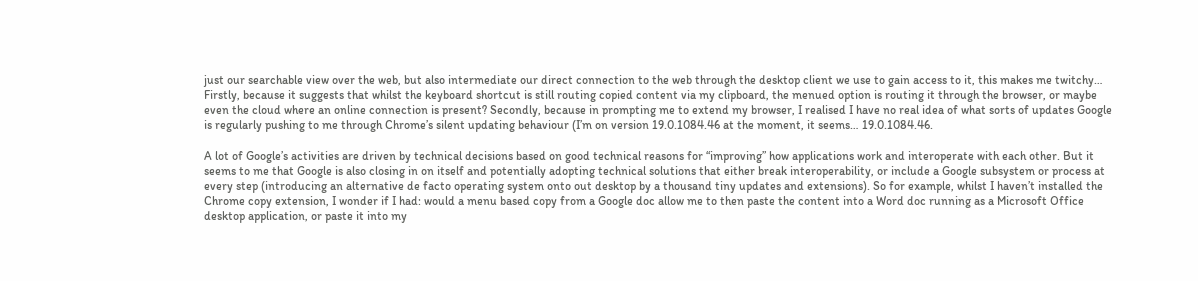just our searchable view over the web, but also intermediate our direct connection to the web through the desktop client we use to gain access to it, this makes me twitchy… Firstly, because it suggests that whilst the keyboard shortcut is still routing copied content via my clipboard, the menued option is routing it through the browser, or maybe even the cloud where an online connection is present? Secondly, because in prompting me to extend my browser, I realised I have no real idea of what sorts of updates Google is regularly pushing to me through Chrome’s silent updating behaviour (I’m on version 19.0.1084.46 at the moment, it seems… 19.0.1084.46.

A lot of Google’s activities are driven by technical decisions based on good technical reasons for “improving” how applications work and interoperate with each other. But it seems to me that Google is also closing in on itself and potentially adopting technical solutions that either break interoperability, or include a Google subsystem or process at every step (introducing an alternative de facto operating system onto out desktop by a thousand tiny updates and extensions). So for example, whilst I haven’t installed the Chrome copy extension, I wonder if I had: would a menu based copy from a Google doc allow me to then paste the content into a Word doc running as a Microsoft Office desktop application, or paste it into my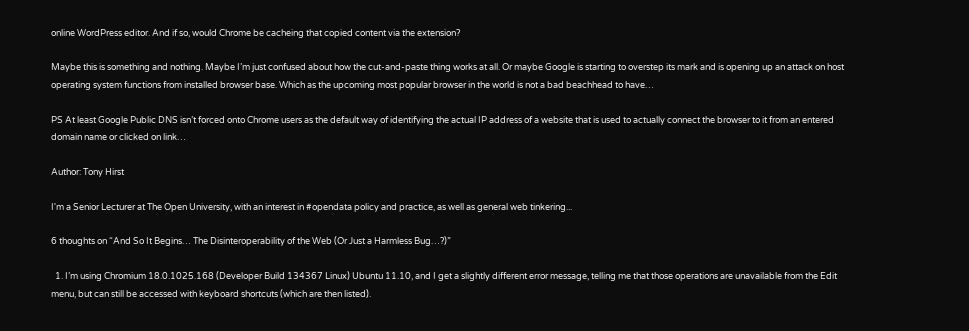online WordPress editor. And if so, would Chrome be cacheing that copied content via the extension?

Maybe this is something and nothing. Maybe I’m just confused about how the cut-and-paste thing works at all. Or maybe Google is starting to overstep its mark and is opening up an attack on host operating system functions from installed browser base. Which as the upcoming most popular browser in the world is not a bad beachhead to have…

PS At least Google Public DNS isn’t forced onto Chrome users as the default way of identifying the actual IP address of a website that is used to actually connect the browser to it from an entered domain name or clicked on link…

Author: Tony Hirst

I'm a Senior Lecturer at The Open University, with an interest in #opendata policy and practice, as well as general web tinkering...

6 thoughts on “And So It Begins… The Disinteroperability of the Web (Or Just a Harmless Bug…?)”

  1. I’m using Chromium 18.0.1025.168 (Developer Build 134367 Linux) Ubuntu 11.10, and I get a slightly different error message, telling me that those operations are unavailable from the Edit menu, but can still be accessed with keyboard shortcuts (which are then listed).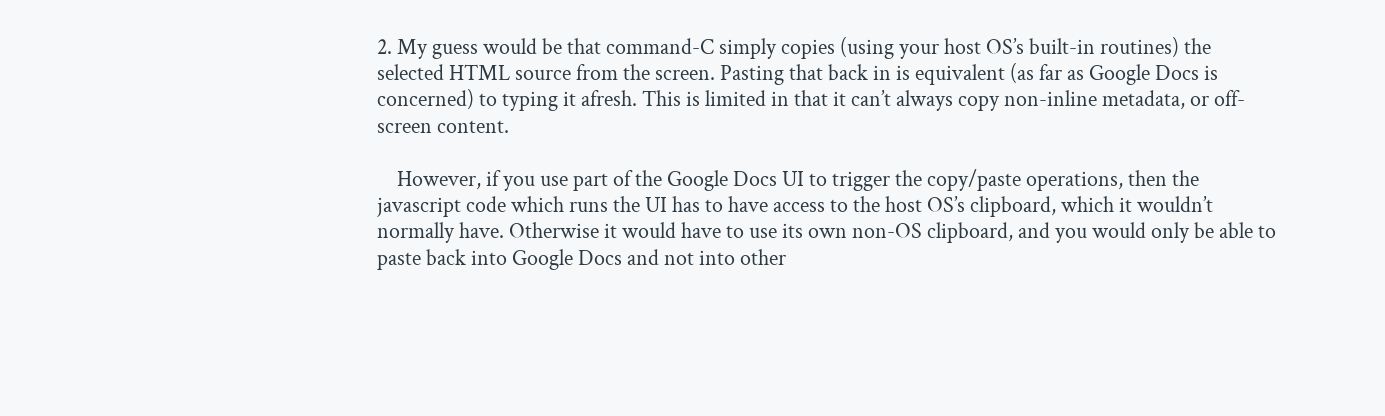2. My guess would be that command-C simply copies (using your host OS’s built-in routines) the selected HTML source from the screen. Pasting that back in is equivalent (as far as Google Docs is concerned) to typing it afresh. This is limited in that it can’t always copy non-inline metadata, or off-screen content.

    However, if you use part of the Google Docs UI to trigger the copy/paste operations, then the javascript code which runs the UI has to have access to the host OS’s clipboard, which it wouldn’t normally have. Otherwise it would have to use its own non-OS clipboard, and you would only be able to paste back into Google Docs and not into other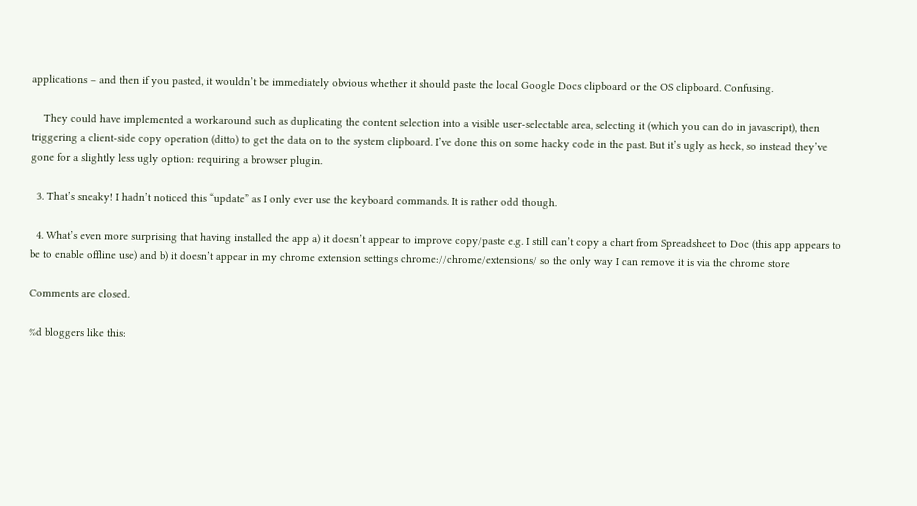applications – and then if you pasted, it wouldn’t be immediately obvious whether it should paste the local Google Docs clipboard or the OS clipboard. Confusing.

    They could have implemented a workaround such as duplicating the content selection into a visible user-selectable area, selecting it (which you can do in javascript), then triggering a client-side copy operation (ditto) to get the data on to the system clipboard. I’ve done this on some hacky code in the past. But it’s ugly as heck, so instead they’ve gone for a slightly less ugly option: requiring a browser plugin.

  3. That’s sneaky! I hadn’t noticed this “update” as I only ever use the keyboard commands. It is rather odd though.

  4. What’s even more surprising that having installed the app a) it doesn’t appear to improve copy/paste e.g. I still can’t copy a chart from Spreadsheet to Doc (this app appears to be to enable offline use) and b) it doesn’t appear in my chrome extension settings chrome://chrome/extensions/ so the only way I can remove it is via the chrome store

Comments are closed.

%d bloggers like this: